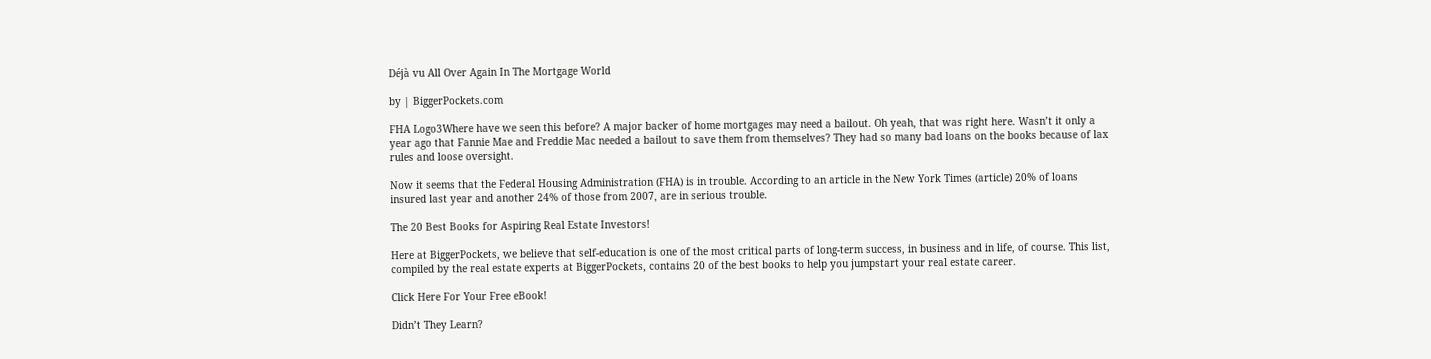Déjà vu All Over Again In The Mortgage World

by | BiggerPockets.com

FHA Logo3Where have we seen this before? A major backer of home mortgages may need a bailout. Oh yeah, that was right here. Wasn’t it only a year ago that Fannie Mae and Freddie Mac needed a bailout to save them from themselves? They had so many bad loans on the books because of lax rules and loose oversight.

Now it seems that the Federal Housing Administration (FHA) is in trouble. According to an article in the New York Times (article) 20% of loans insured last year and another 24% of those from 2007, are in serious trouble.

The 20 Best Books for Aspiring Real Estate Investors!

Here at BiggerPockets, we believe that self-education is one of the most critical parts of long-term success, in business and in life, of course. This list, compiled by the real estate experts at BiggerPockets, contains 20 of the best books to help you jumpstart your real estate career.

Click Here For Your Free eBook!

Didn’t They Learn?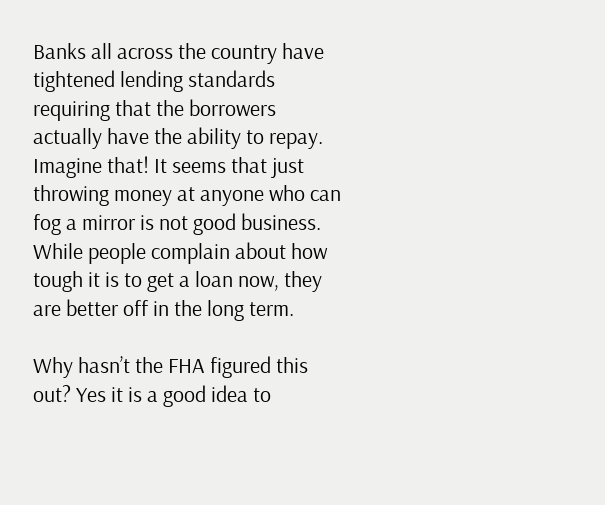Banks all across the country have tightened lending standards requiring that the borrowers actually have the ability to repay. Imagine that! It seems that just throwing money at anyone who can fog a mirror is not good business. While people complain about how tough it is to get a loan now, they are better off in the long term.

Why hasn’t the FHA figured this out? Yes it is a good idea to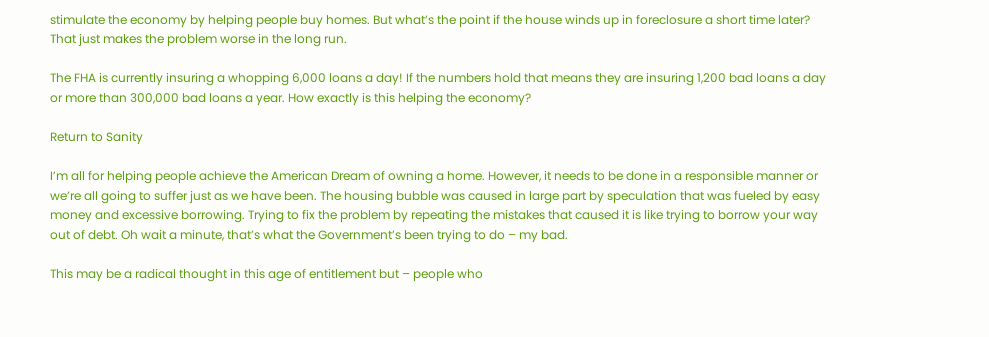stimulate the economy by helping people buy homes. But what’s the point if the house winds up in foreclosure a short time later? That just makes the problem worse in the long run.

The FHA is currently insuring a whopping 6,000 loans a day! If the numbers hold that means they are insuring 1,200 bad loans a day or more than 300,000 bad loans a year. How exactly is this helping the economy?

Return to Sanity

I’m all for helping people achieve the American Dream of owning a home. However, it needs to be done in a responsible manner or we’re all going to suffer just as we have been. The housing bubble was caused in large part by speculation that was fueled by easy money and excessive borrowing. Trying to fix the problem by repeating the mistakes that caused it is like trying to borrow your way out of debt. Oh wait a minute, that’s what the Government’s been trying to do – my bad.

This may be a radical thought in this age of entitlement but – people who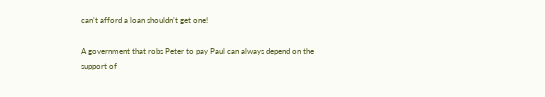can’t afford a loan shouldn’t get one!

A government that robs Peter to pay Paul can always depend on the support of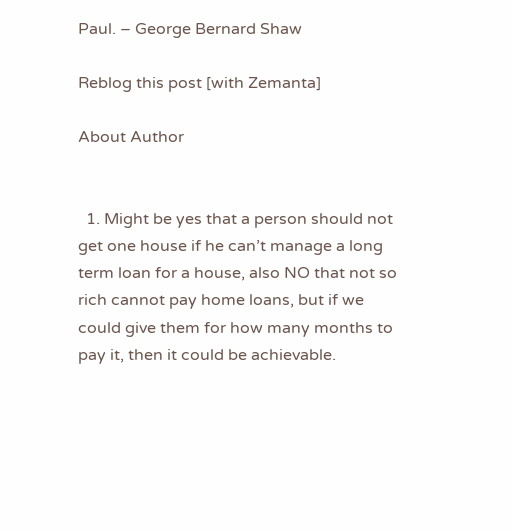Paul. – George Bernard Shaw

Reblog this post [with Zemanta]

About Author


  1. Might be yes that a person should not get one house if he can’t manage a long term loan for a house, also NO that not so rich cannot pay home loans, but if we could give them for how many months to pay it, then it could be achievable.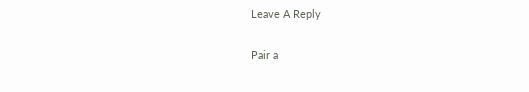Leave A Reply

Pair a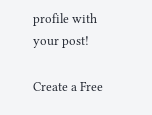profile with your post!

Create a Free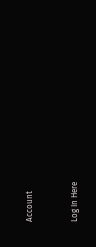Account


Log In Here